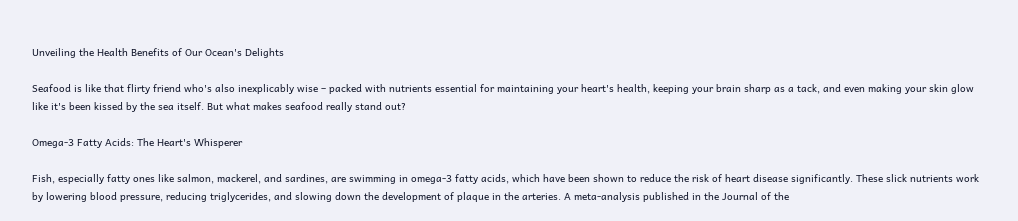Unveiling the Health Benefits of Our Ocean's Delights

Seafood is like that flirty friend who's also inexplicably wise – packed with nutrients essential for maintaining your heart's health, keeping your brain sharp as a tack, and even making your skin glow like it's been kissed by the sea itself. But what makes seafood really stand out?

Omega-3 Fatty Acids: The Heart's Whisperer

Fish, especially fatty ones like salmon, mackerel, and sardines, are swimming in omega-3 fatty acids, which have been shown to reduce the risk of heart disease significantly. These slick nutrients work by lowering blood pressure, reducing triglycerides, and slowing down the development of plaque in the arteries. A meta-analysis published in the Journal of the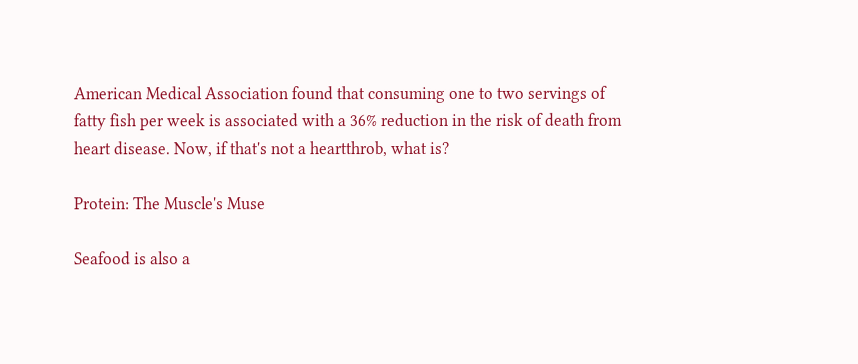American Medical Association found that consuming one to two servings of fatty fish per week is associated with a 36% reduction in the risk of death from heart disease. Now, if that's not a heartthrob, what is?

Protein: The Muscle's Muse

Seafood is also a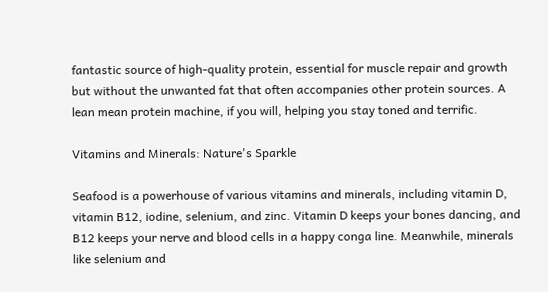fantastic source of high-quality protein, essential for muscle repair and growth but without the unwanted fat that often accompanies other protein sources. A lean mean protein machine, if you will, helping you stay toned and terrific.

Vitamins and Minerals: Nature's Sparkle

Seafood is a powerhouse of various vitamins and minerals, including vitamin D, vitamin B12, iodine, selenium, and zinc. Vitamin D keeps your bones dancing, and B12 keeps your nerve and blood cells in a happy conga line. Meanwhile, minerals like selenium and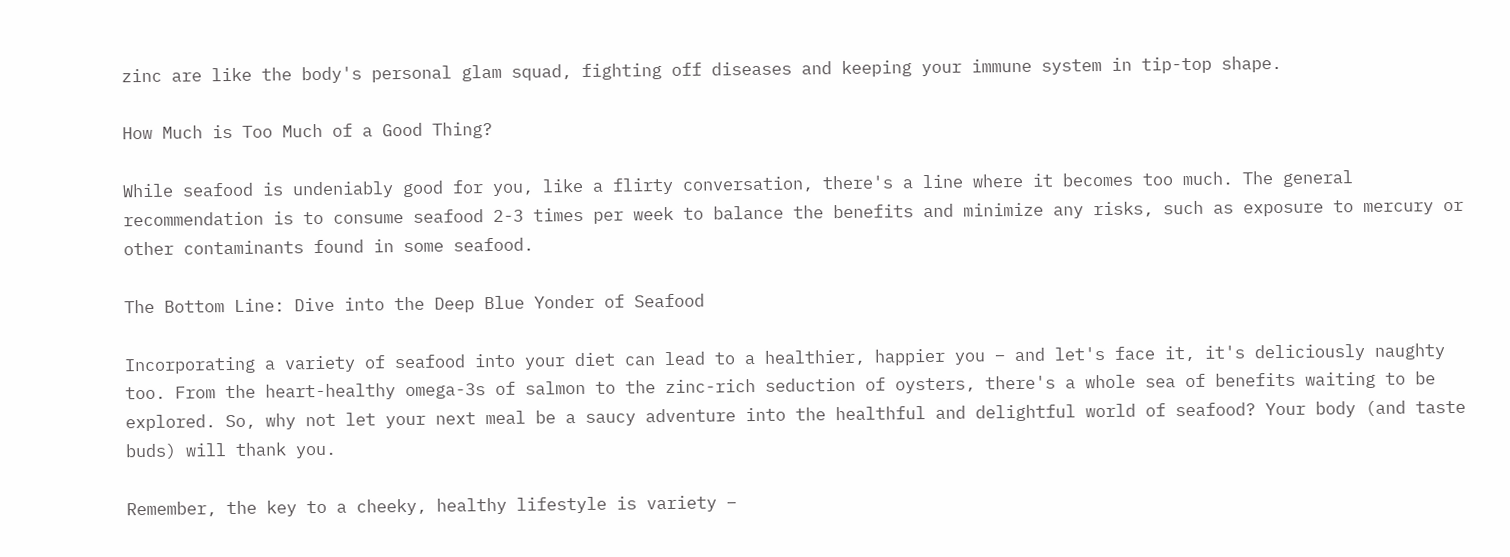zinc are like the body's personal glam squad, fighting off diseases and keeping your immune system in tip-top shape.

How Much is Too Much of a Good Thing?

While seafood is undeniably good for you, like a flirty conversation, there's a line where it becomes too much. The general recommendation is to consume seafood 2-3 times per week to balance the benefits and minimize any risks, such as exposure to mercury or other contaminants found in some seafood.

The Bottom Line: Dive into the Deep Blue Yonder of Seafood

Incorporating a variety of seafood into your diet can lead to a healthier, happier you – and let's face it, it's deliciously naughty too. From the heart-healthy omega-3s of salmon to the zinc-rich seduction of oysters, there's a whole sea of benefits waiting to be explored. So, why not let your next meal be a saucy adventure into the healthful and delightful world of seafood? Your body (and taste buds) will thank you.

Remember, the key to a cheeky, healthy lifestyle is variety –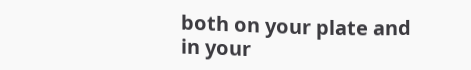both on your plate and in your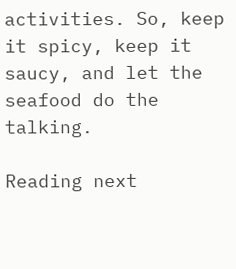activities. So, keep it spicy, keep it saucy, and let the seafood do the talking.

Reading next